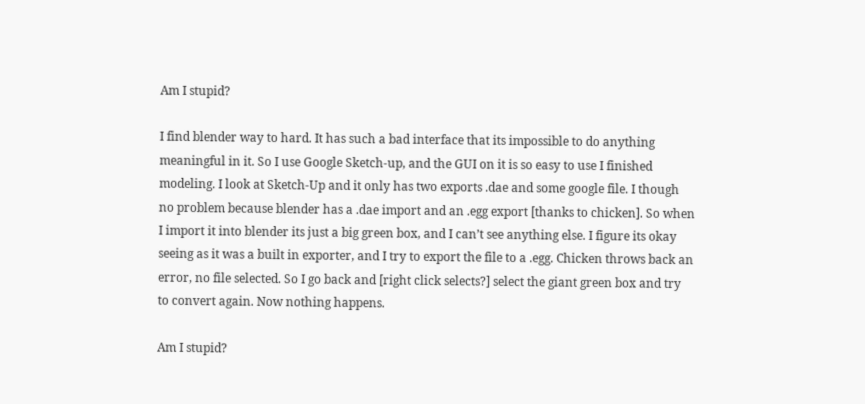Am I stupid?

I find blender way to hard. It has such a bad interface that its impossible to do anything meaningful in it. So I use Google Sketch-up, and the GUI on it is so easy to use I finished modeling. I look at Sketch-Up and it only has two exports .dae and some google file. I though no problem because blender has a .dae import and an .egg export [thanks to chicken]. So when I import it into blender its just a big green box, and I can’t see anything else. I figure its okay seeing as it was a built in exporter, and I try to export the file to a .egg. Chicken throws back an error, no file selected. So I go back and [right click selects?] select the giant green box and try to convert again. Now nothing happens.

Am I stupid?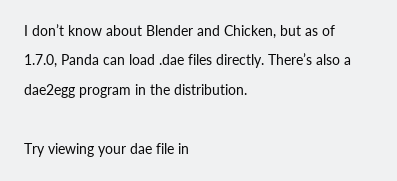I don’t know about Blender and Chicken, but as of 1.7.0, Panda can load .dae files directly. There’s also a dae2egg program in the distribution.

Try viewing your dae file in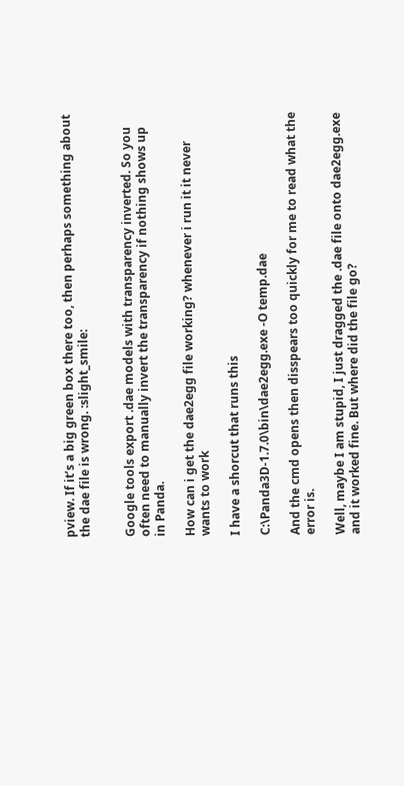pview. If it’s a big green box there too, then perhaps something about the dae file is wrong. :slight_smile:


Google tools export .dae models with transparency inverted. So you often need to manually invert the transparency if nothing shows up in Panda.

How can i get the dae2egg file working? whenever i run it it never wants to work

I have a shorcut that runs this

C:\Panda3D-1.7.0\bin\dae2egg.exe -O temp.dae

And the cmd opens then disspears too quickly for me to read what the error is.

Well, maybe I am stupid, I just dragged the .dae file onto dae2egg.exe and it worked fine. But where did the file go?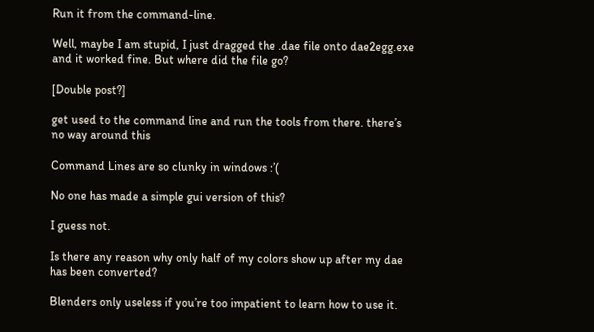Run it from the command-line.

Well, maybe I am stupid, I just dragged the .dae file onto dae2egg.exe and it worked fine. But where did the file go?

[Double post?]

get used to the command line and run the tools from there. there’s no way around this

Command Lines are so clunky in windows :’(

No one has made a simple gui version of this?

I guess not.

Is there any reason why only half of my colors show up after my dae has been converted?

Blenders only useless if you’re too impatient to learn how to use it.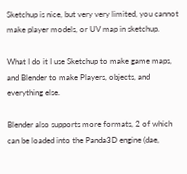Sketchup is nice, but very very limited, you cannot make player models, or UV map in sketchup.

What I do it I use Sketchup to make game maps, and Blender to make Players, objects, and everything else.

Blender also supports more formats, 2 of which can be loaded into the Panda3D engine (dae,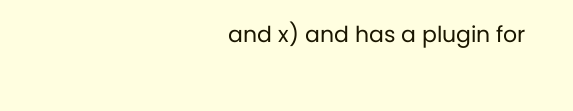and x) and has a plugin for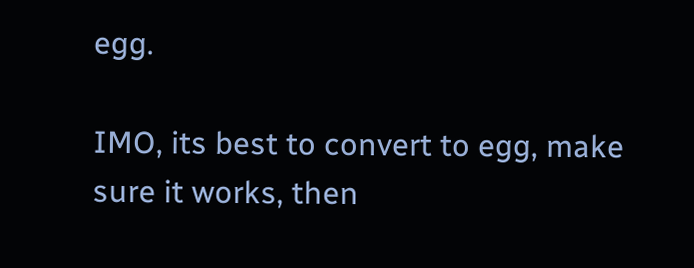egg.

IMO, its best to convert to egg, make sure it works, then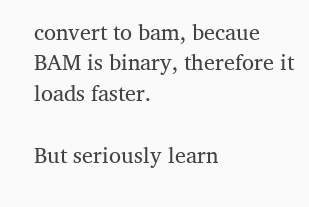convert to bam, becaue BAM is binary, therefore it loads faster.

But seriously learn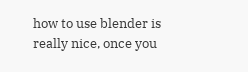how to use blender is really nice, once you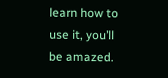learn how to use it, you’ll be amazed.